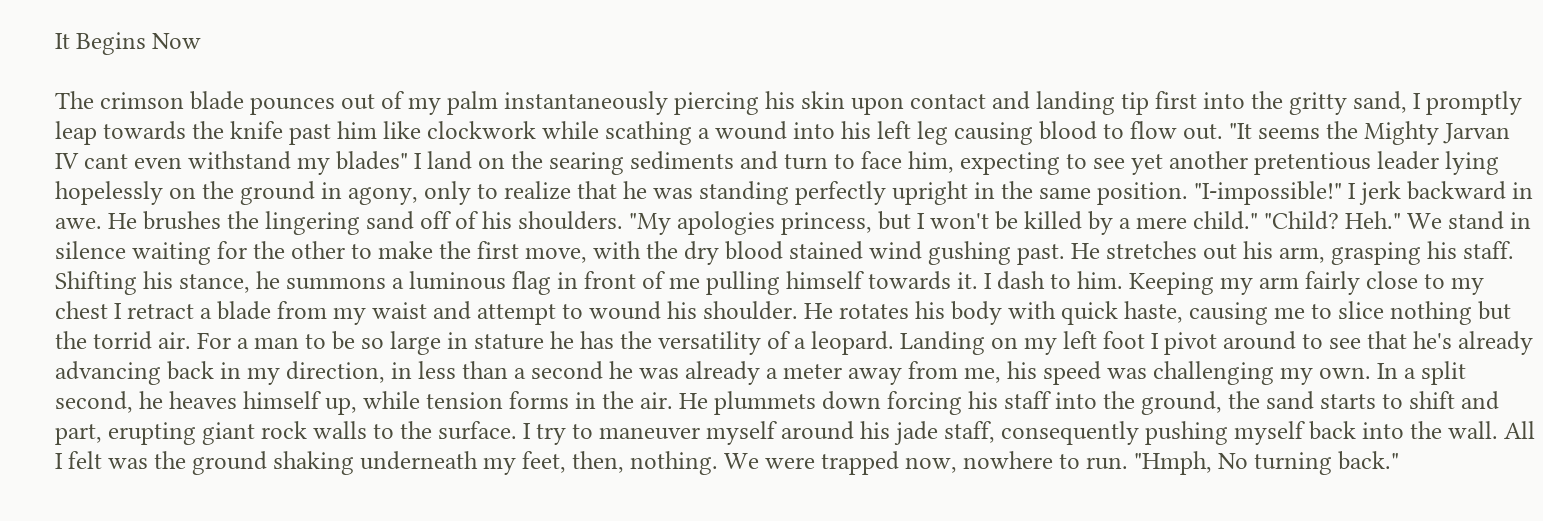It Begins Now

The crimson blade pounces out of my palm instantaneously piercing his skin upon contact and landing tip first into the gritty sand, I promptly leap towards the knife past him like clockwork while scathing a wound into his left leg causing blood to flow out. "It seems the Mighty Jarvan IV cant even withstand my blades" I land on the searing sediments and turn to face him, expecting to see yet another pretentious leader lying hopelessly on the ground in agony, only to realize that he was standing perfectly upright in the same position. "I-impossible!" I jerk backward in awe. He brushes the lingering sand off of his shoulders. "My apologies princess, but I won't be killed by a mere child." "Child? Heh." We stand in silence waiting for the other to make the first move, with the dry blood stained wind gushing past. He stretches out his arm, grasping his staff. Shifting his stance, he summons a luminous flag in front of me pulling himself towards it. I dash to him. Keeping my arm fairly close to my chest I retract a blade from my waist and attempt to wound his shoulder. He rotates his body with quick haste, causing me to slice nothing but the torrid air. For a man to be so large in stature he has the versatility of a leopard. Landing on my left foot I pivot around to see that he's already advancing back in my direction, in less than a second he was already a meter away from me, his speed was challenging my own. In a split second, he heaves himself up, while tension forms in the air. He plummets down forcing his staff into the ground, the sand starts to shift and part, erupting giant rock walls to the surface. I try to maneuver myself around his jade staff, consequently pushing myself back into the wall. All I felt was the ground shaking underneath my feet, then, nothing. We were trapped now, nowhere to run. "Hmph, No turning back."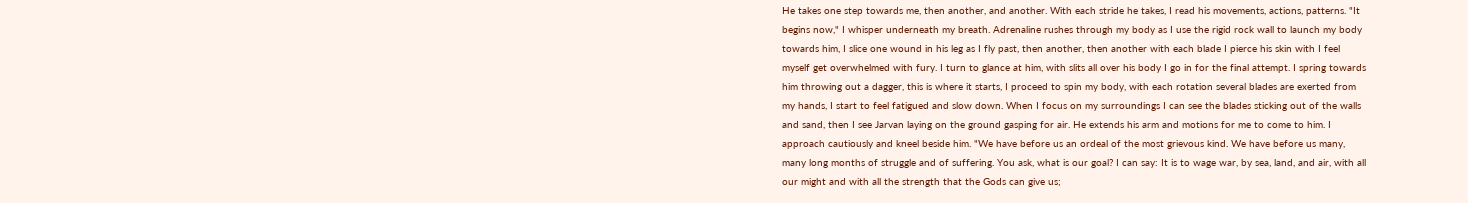He takes one step towards me, then another, and another. With each stride he takes, I read his movements, actions, patterns. "It begins now," I whisper underneath my breath. Adrenaline rushes through my body as I use the rigid rock wall to launch my body towards him, I slice one wound in his leg as I fly past, then another, then another with each blade I pierce his skin with I feel myself get overwhelmed with fury. I turn to glance at him, with slits all over his body I go in for the final attempt. I spring towards him throwing out a dagger, this is where it starts, I proceed to spin my body, with each rotation several blades are exerted from my hands, I start to feel fatigued and slow down. When I focus on my surroundings I can see the blades sticking out of the walls and sand, then I see Jarvan laying on the ground gasping for air. He extends his arm and motions for me to come to him. I approach cautiously and kneel beside him. "We have before us an ordeal of the most grievous kind. We have before us many, many long months of struggle and of suffering. You ask, what is our goal? I can say: It is to wage war, by sea, land, and air, with all our might and with all the strength that the Gods can give us;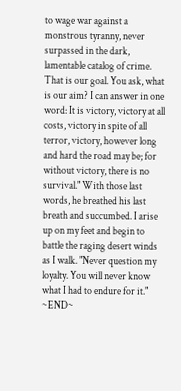to wage war against a monstrous tyranny, never surpassed in the dark, lamentable catalog of crime. That is our goal. You ask, what is our aim? I can answer in one word: It is victory, victory at all costs, victory in spite of all terror, victory, however long and hard the road may be; for without victory, there is no survival." With those last words, he breathed his last breath and succumbed. I arise up on my feet and begin to battle the raging desert winds as I walk. "Never question my loyalty. You will never know what I had to endure for it." ~END~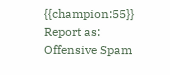{{champion:55}}
Report as:
Offensive Spam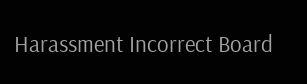Harassment Incorrect Board